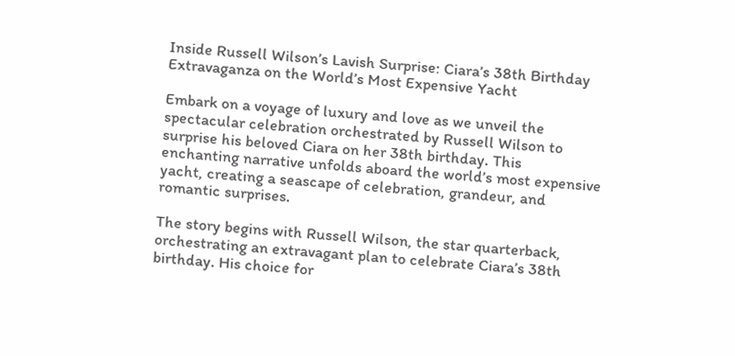Inside Russell Wilson’s Lavish Surprise: Ciara’s 38th Birthday Extravaganza on the World’s Most Expensive Yacht

Embark on a voyage of luxury and love as we unveil the spectacular celebration orchestrated by Russell Wilson to surprise his beloved Ciara on her 38th birthday. This enchanting narrative unfolds aboard the world’s most expensive yacht, creating a seascape of celebration, grandeur, and romantic surprises.

The story begins with Russell Wilson, the star quarterback, orchestrating an extravagant plan to celebrate Ciara’s 38th birthday. His choice for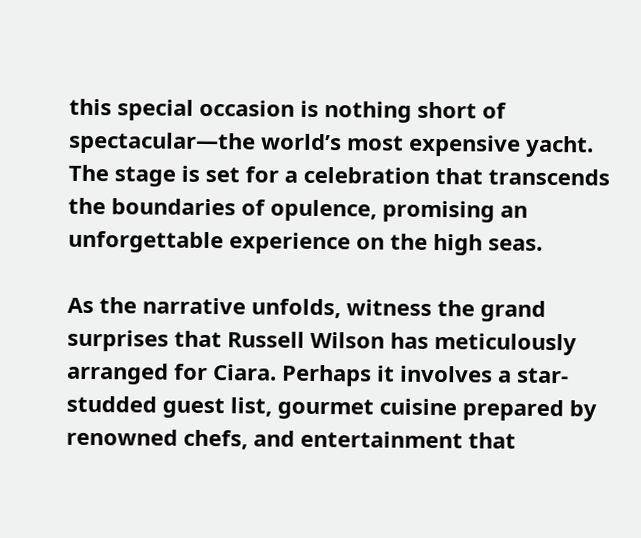this special occasion is nothing short of spectacular—the world’s most expensive yacht. The stage is set for a celebration that transcends the boundaries of opulence, promising an unforgettable experience on the high seas.

As the narrative unfolds, witness the grand surprises that Russell Wilson has meticulously arranged for Ciara. Perhaps it involves a star-studded guest list, gourmet cuisine prepared by renowned chefs, and entertainment that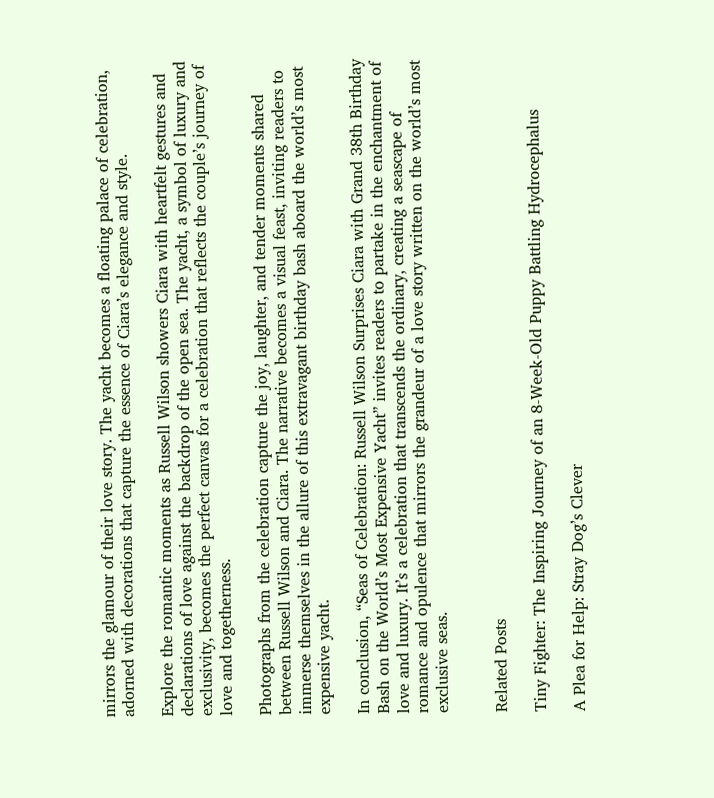mirrors the glamour of their love story. The yacht becomes a floating palace of celebration, adorned with decorations that capture the essence of Ciara’s elegance and style.

Explore the romantic moments as Russell Wilson showers Ciara with heartfelt gestures and declarations of love against the backdrop of the open sea. The yacht, a symbol of luxury and exclusivity, becomes the perfect canvas for a celebration that reflects the couple’s journey of love and togetherness.

Photographs from the celebration capture the joy, laughter, and tender moments shared between Russell Wilson and Ciara. The narrative becomes a visual feast, inviting readers to immerse themselves in the allure of this extravagant birthday bash aboard the world’s most expensive yacht.

In conclusion, “Seas of Celebration: Russell Wilson Surprises Ciara with Grand 38th Birthday Bash on the World’s Most Expensive Yacht” invites readers to partake in the enchantment of love and luxury. It’s a celebration that transcends the ordinary, creating a seascape of romance and opulence that mirrors the grandeur of a love story written on the world’s most exclusive seas.


Related Posts

Tiny Fighter: The Inspiring Journey of an 8-Week-Old Puppy Battling Hydrocephalus

A Plea for Help: Stray Dog’s Clever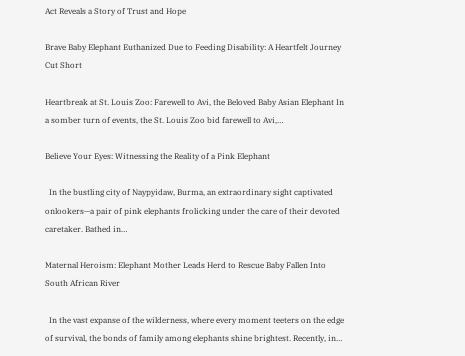Act Reveals a Story of Trust and Hope

Brave Baby Elephant Euthanized Due to Feeding Disability: A Heartfelt Journey Cut Short

Heartbreak at St. Louis Zoo: Farewell to Avi, the Beloved Baby Asian Elephant In a somber turn of events, the St. Louis Zoo bid farewell to Avi,…

Believe Your Eyes: Witnessing the Reality of a Pink Elephant

  In the bustling city of Naypyidaw, Burma, an extraordinary sight captivated onlookers—a pair of pink elephants frolicking under the care of their devoted caretaker. Bathed in…

Maternal Heroism: Elephant Mother Leads Herd to Rescue Baby Fallen Into South African River

  In the vast expanse of the wilderness, where every moment teeters on the edge of survival, the bonds of family among elephants shine brightest. Recently, in…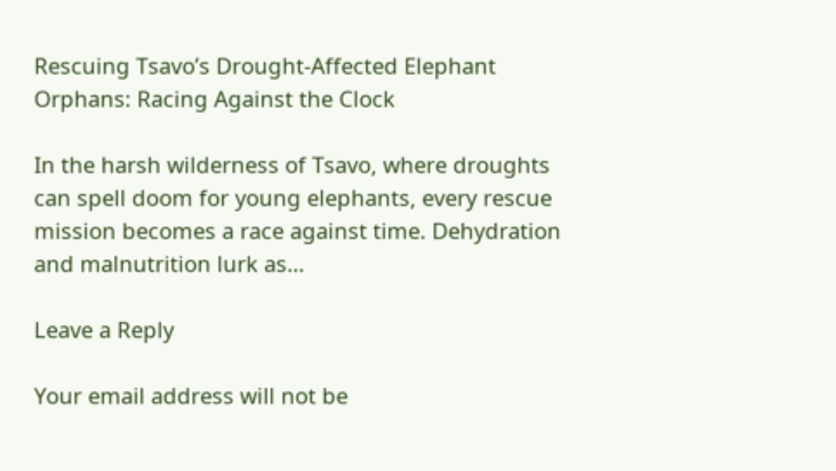Rescuing Tsavo’s Drought-Affected Elephant Orphans: Racing Against the Clock

In the harsh wilderness of Tsavo, where droughts can spell doom for young elephants, every rescue mission becomes a race against time. Dehydration and malnutrition lurk as…

Leave a Reply

Your email address will not be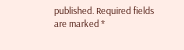published. Required fields are marked *